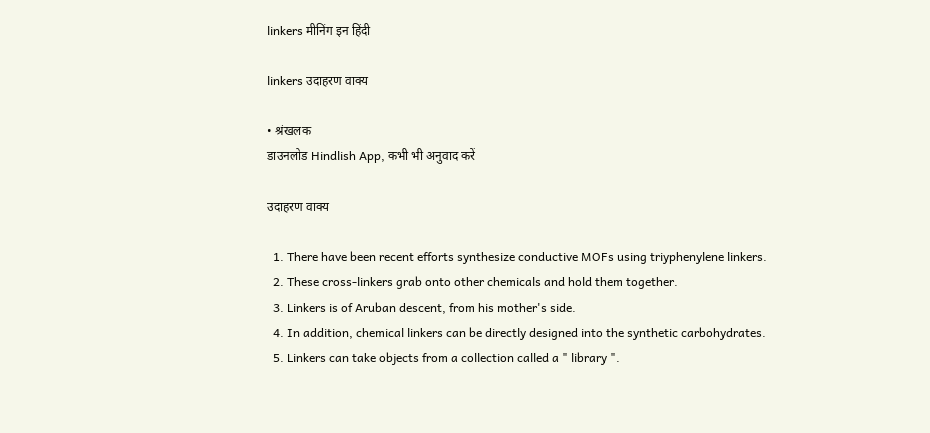linkers मीनिंग इन हिंदी

linkers उदाहरण वाक्य

• श्रंखलक
डाउनलोड Hindlish App, कभी भी अनुवाद करें

उदाहरण वाक्य

  1. There have been recent efforts synthesize conductive MOFs using triyphenylene linkers.
  2. These cross-linkers grab onto other chemicals and hold them together.
  3. Linkers is of Aruban descent, from his mother's side.
  4. In addition, chemical linkers can be directly designed into the synthetic carbohydrates.
  5. Linkers can take objects from a collection called a " library ".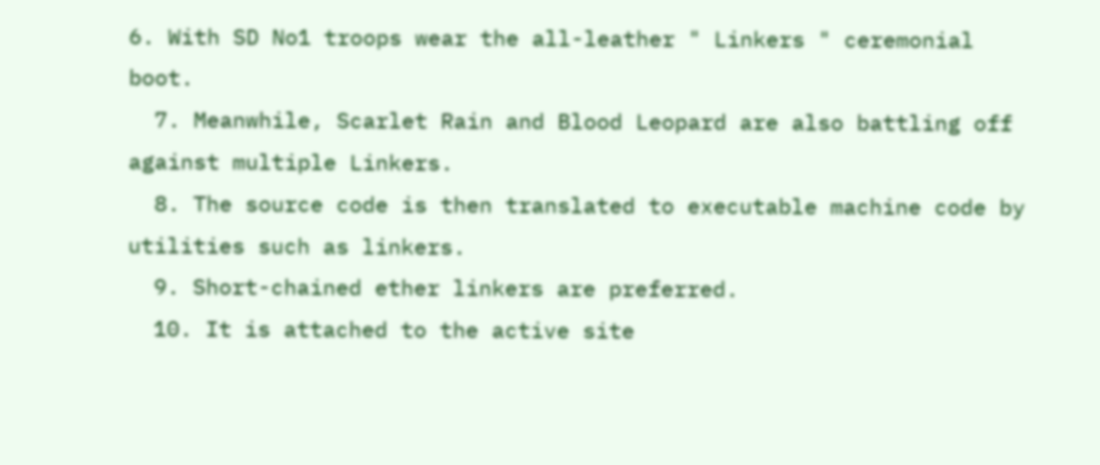6. With SD No1 troops wear the all-leather " Linkers " ceremonial boot.
  7. Meanwhile, Scarlet Rain and Blood Leopard are also battling off against multiple Linkers.
  8. The source code is then translated to executable machine code by utilities such as linkers.
  9. Short-chained ether linkers are preferred.
  10. It is attached to the active site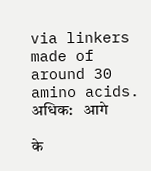via linkers made of around 30 amino acids.
अधिक:   आगे

के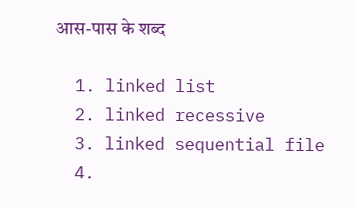आस-पास के शब्द

  1. linked list
  2. linked recessive
  3. linked sequential file
  4.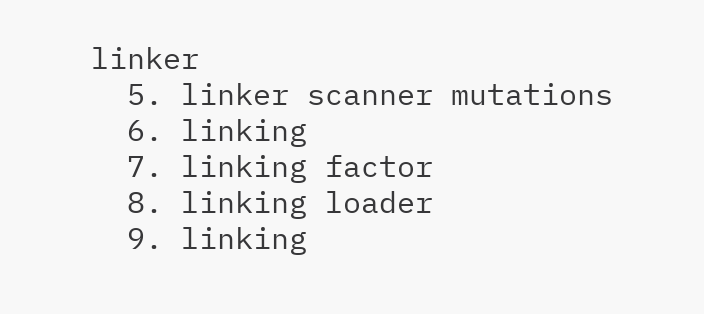linker
  5. linker scanner mutations
  6. linking
  7. linking factor
  8. linking loader
  9. linking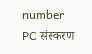number
PC संस्करण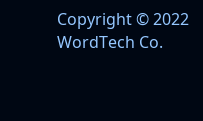Copyright © 2022 WordTech Co.